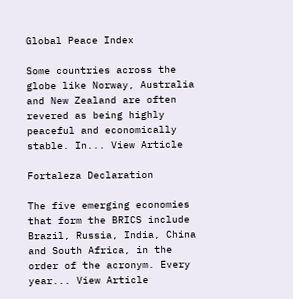Global Peace Index

Some countries across the globe like Norway, Australia and New Zealand are often revered as being highly peaceful and economically stable. In... View Article

Fortaleza Declaration

The five emerging economies that form the BRICS include Brazil, Russia, India, China and South Africa, in the order of the acronym. Every year... View Article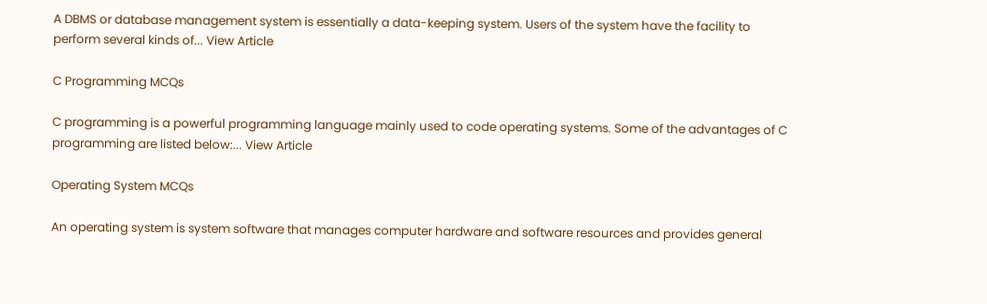A DBMS or database management system is essentially a data-keeping system. Users of the system have the facility to perform several kinds of... View Article

C Programming MCQs

C programming is a powerful programming language mainly used to code operating systems. Some of the advantages of C programming are listed below:... View Article

Operating System MCQs

An operating system is system software that manages computer hardware and software resources and provides general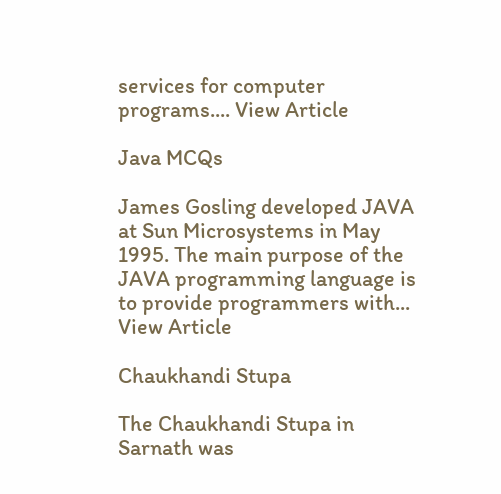services for computer programs.... View Article

Java MCQs

James Gosling developed JAVA at Sun Microsystems in May 1995. The main purpose of the JAVA programming language is to provide programmers with... View Article

Chaukhandi Stupa

The Chaukhandi Stupa in Sarnath was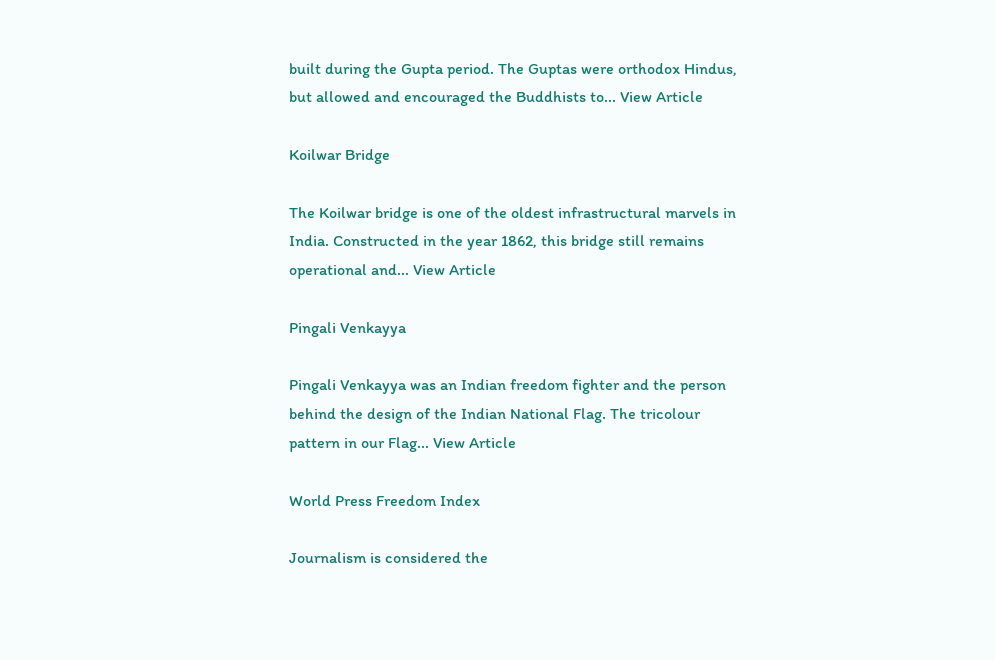built during the Gupta period. The Guptas were orthodox Hindus, but allowed and encouraged the Buddhists to... View Article

Koilwar Bridge

The Koilwar bridge is one of the oldest infrastructural marvels in India. Constructed in the year 1862, this bridge still remains operational and... View Article

Pingali Venkayya

Pingali Venkayya was an Indian freedom fighter and the person behind the design of the Indian National Flag. The tricolour pattern in our Flag... View Article

World Press Freedom Index

Journalism is considered the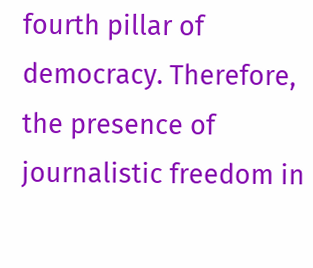fourth pillar of democracy. Therefore, the presence of journalistic freedom in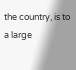the country, is to a large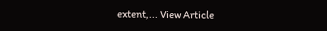extent,... View Article